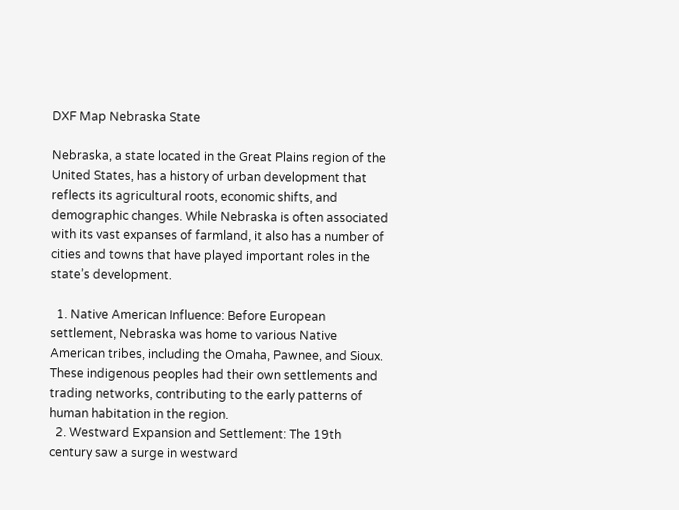DXF Map Nebraska State

Nebraska, a state located in the Great Plains region of the United States, has a history of urban development that reflects its agricultural roots, economic shifts, and demographic changes. While Nebraska is often associated with its vast expanses of farmland, it also has a number of cities and towns that have played important roles in the state’s development.

  1. Native American Influence: Before European settlement, Nebraska was home to various Native American tribes, including the Omaha, Pawnee, and Sioux. These indigenous peoples had their own settlements and trading networks, contributing to the early patterns of human habitation in the region.
  2. Westward Expansion and Settlement: The 19th century saw a surge in westward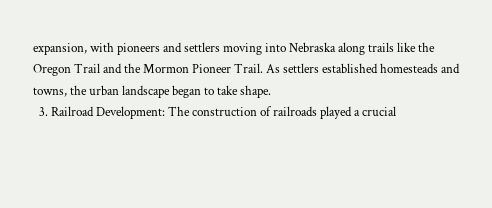expansion, with pioneers and settlers moving into Nebraska along trails like the Oregon Trail and the Mormon Pioneer Trail. As settlers established homesteads and towns, the urban landscape began to take shape.
  3. Railroad Development: The construction of railroads played a crucial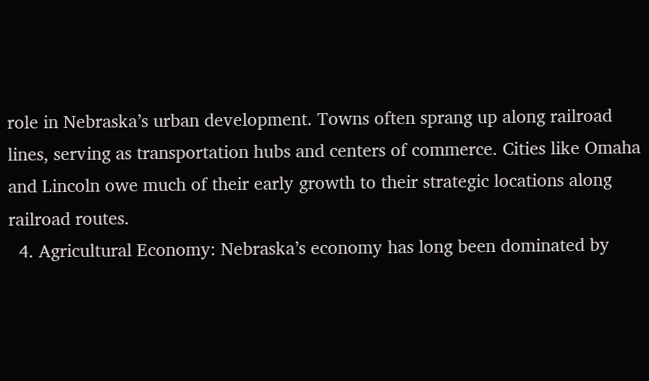role in Nebraska’s urban development. Towns often sprang up along railroad lines, serving as transportation hubs and centers of commerce. Cities like Omaha and Lincoln owe much of their early growth to their strategic locations along railroad routes.
  4. Agricultural Economy: Nebraska’s economy has long been dominated by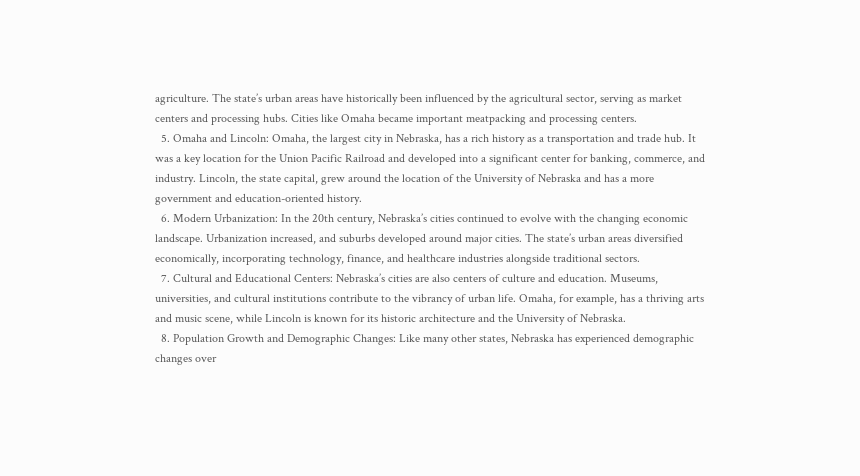agriculture. The state’s urban areas have historically been influenced by the agricultural sector, serving as market centers and processing hubs. Cities like Omaha became important meatpacking and processing centers.
  5. Omaha and Lincoln: Omaha, the largest city in Nebraska, has a rich history as a transportation and trade hub. It was a key location for the Union Pacific Railroad and developed into a significant center for banking, commerce, and industry. Lincoln, the state capital, grew around the location of the University of Nebraska and has a more government and education-oriented history.
  6. Modern Urbanization: In the 20th century, Nebraska’s cities continued to evolve with the changing economic landscape. Urbanization increased, and suburbs developed around major cities. The state’s urban areas diversified economically, incorporating technology, finance, and healthcare industries alongside traditional sectors.
  7. Cultural and Educational Centers: Nebraska’s cities are also centers of culture and education. Museums, universities, and cultural institutions contribute to the vibrancy of urban life. Omaha, for example, has a thriving arts and music scene, while Lincoln is known for its historic architecture and the University of Nebraska.
  8. Population Growth and Demographic Changes: Like many other states, Nebraska has experienced demographic changes over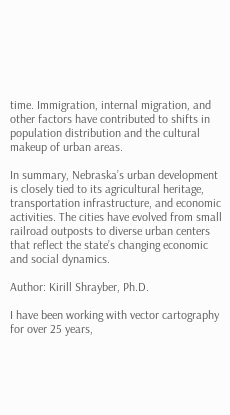time. Immigration, internal migration, and other factors have contributed to shifts in population distribution and the cultural makeup of urban areas.

In summary, Nebraska’s urban development is closely tied to its agricultural heritage, transportation infrastructure, and economic activities. The cities have evolved from small railroad outposts to diverse urban centers that reflect the state’s changing economic and social dynamics.

Author: Kirill Shrayber, Ph.D.

I have been working with vector cartography for over 25 years,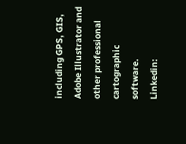including GPS, GIS, Adobe Illustrator and other professional cartographic software.
Linkedin: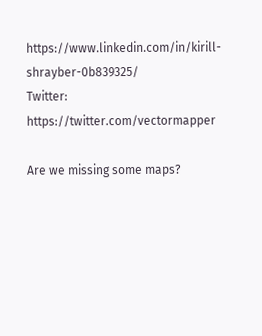https://www.linkedin.com/in/kirill-shrayber-0b839325/
Twitter: https://twitter.com/vectormapper

Are we missing some maps?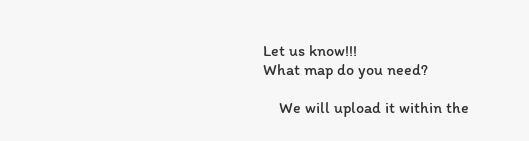Let us know!!!
What map do you need?

    We will upload it within the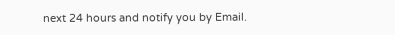next 24 hours and notify you by Email.